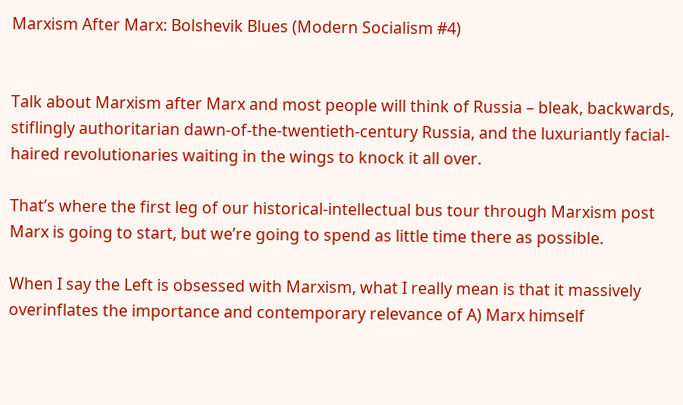Marxism After Marx: Bolshevik Blues (Modern Socialism #4)


Talk about Marxism after Marx and most people will think of Russia – bleak, backwards, stiflingly authoritarian dawn-of-the-twentieth-century Russia, and the luxuriantly facial-haired revolutionaries waiting in the wings to knock it all over.

That’s where the first leg of our historical-intellectual bus tour through Marxism post Marx is going to start, but we’re going to spend as little time there as possible.

When I say the Left is obsessed with Marxism, what I really mean is that it massively overinflates the importance and contemporary relevance of A) Marx himself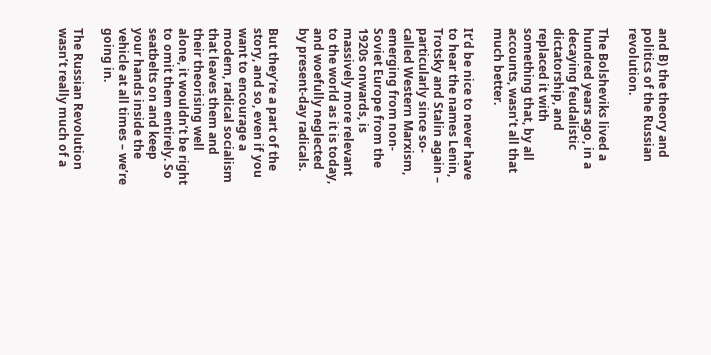and B) the theory and politics of the Russian revolution.

The Bolsheviks lived a hundred years ago, in a decaying feudalistic dictatorship, and replaced it with something that, by all accounts, wasn’t all that much better.

It’d be nice to never have to hear the names Lenin, Trotsky and Stalin again – particularly since so-called Western Marxism, emerging from non-Soviet Europe from the 1920s onwards, is massively more relevant to the world as it is today, and woefully neglected by present-day radicals.

But they’re a part of the story, and so, even if you want to encourage a modern, radical socialism that leaves them and their theorising well alone, it wouldn’t be right to omit them entirely. So seatbelts on and keep your hands inside the vehicle at all times – we’re going in.

The Russian Revolution wasn’t really much of a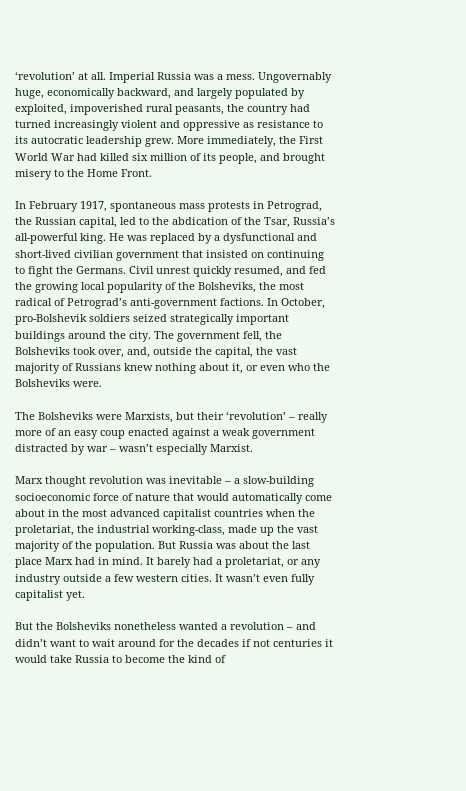‘revolution’ at all. Imperial Russia was a mess. Ungovernably huge, economically backward, and largely populated by exploited, impoverished rural peasants, the country had turned increasingly violent and oppressive as resistance to its autocratic leadership grew. More immediately, the First World War had killed six million of its people, and brought misery to the Home Front.

In February 1917, spontaneous mass protests in Petrograd, the Russian capital, led to the abdication of the Tsar, Russia’s all-powerful king. He was replaced by a dysfunctional and short-lived civilian government that insisted on continuing to fight the Germans. Civil unrest quickly resumed, and fed the growing local popularity of the Bolsheviks, the most radical of Petrograd’s anti-government factions. In October, pro-Bolshevik soldiers seized strategically important buildings around the city. The government fell, the Bolsheviks took over, and, outside the capital, the vast majority of Russians knew nothing about it, or even who the Bolsheviks were.

The Bolsheviks were Marxists, but their ‘revolution’ – really more of an easy coup enacted against a weak government distracted by war – wasn’t especially Marxist.

Marx thought revolution was inevitable – a slow-building socioeconomic force of nature that would automatically come about in the most advanced capitalist countries when the proletariat, the industrial working-class, made up the vast majority of the population. But Russia was about the last place Marx had in mind. It barely had a proletariat, or any industry outside a few western cities. It wasn’t even fully capitalist yet.

But the Bolsheviks nonetheless wanted a revolution – and didn’t want to wait around for the decades if not centuries it would take Russia to become the kind of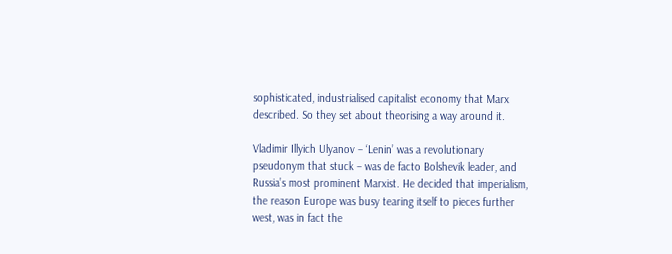sophisticated, industrialised capitalist economy that Marx described. So they set about theorising a way around it.

Vladimir Illyich Ulyanov – ‘Lenin’ was a revolutionary pseudonym that stuck – was de facto Bolshevik leader, and Russia’s most prominent Marxist. He decided that imperialism, the reason Europe was busy tearing itself to pieces further west, was in fact the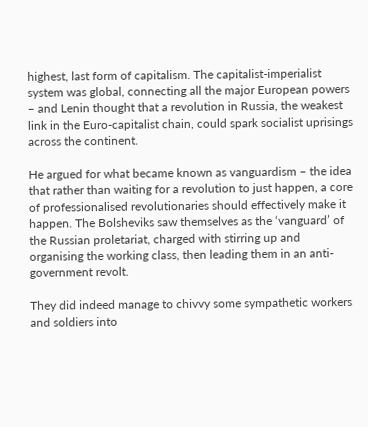highest, last form of capitalism. The capitalist-imperialist system was global, connecting all the major European powers – and Lenin thought that a revolution in Russia, the weakest link in the Euro-capitalist chain, could spark socialist uprisings across the continent.

He argued for what became known as vanguardism – the idea that rather than waiting for a revolution to just happen, a core of professionalised revolutionaries should effectively make it happen. The Bolsheviks saw themselves as the ‘vanguard’ of the Russian proletariat, charged with stirring up and organising the working class, then leading them in an anti-government revolt.

They did indeed manage to chivvy some sympathetic workers and soldiers into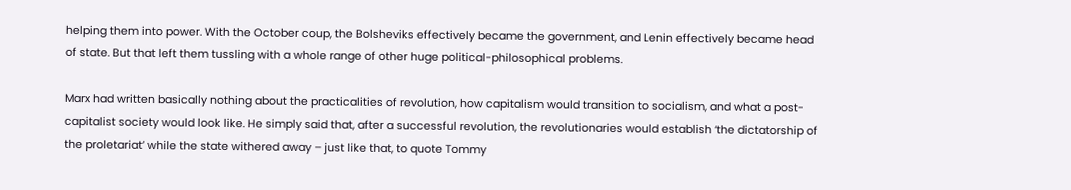helping them into power. With the October coup, the Bolsheviks effectively became the government, and Lenin effectively became head of state. But that left them tussling with a whole range of other huge political-philosophical problems.

Marx had written basically nothing about the practicalities of revolution, how capitalism would transition to socialism, and what a post-capitalist society would look like. He simply said that, after a successful revolution, the revolutionaries would establish ‘the dictatorship of the proletariat’ while the state withered away – just like that, to quote Tommy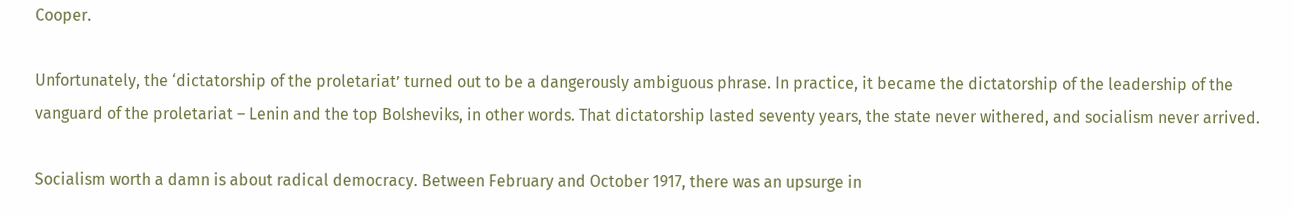Cooper.

Unfortunately, the ‘dictatorship of the proletariat’ turned out to be a dangerously ambiguous phrase. In practice, it became the dictatorship of the leadership of the vanguard of the proletariat – Lenin and the top Bolsheviks, in other words. That dictatorship lasted seventy years, the state never withered, and socialism never arrived.

Socialism worth a damn is about radical democracy. Between February and October 1917, there was an upsurge in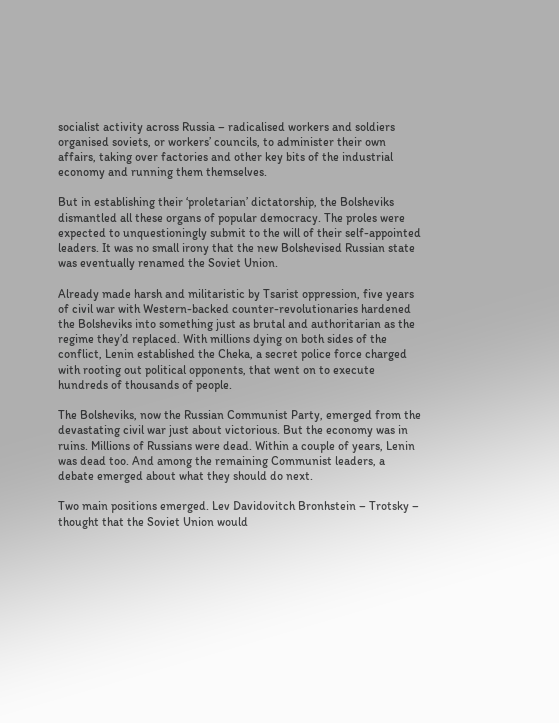socialist activity across Russia – radicalised workers and soldiers organised soviets, or workers’ councils, to administer their own affairs, taking over factories and other key bits of the industrial economy and running them themselves.

But in establishing their ‘proletarian’ dictatorship, the Bolsheviks dismantled all these organs of popular democracy. The proles were expected to unquestioningly submit to the will of their self-appointed leaders. It was no small irony that the new Bolshevised Russian state was eventually renamed the Soviet Union.

Already made harsh and militaristic by Tsarist oppression, five years of civil war with Western-backed counter-revolutionaries hardened the Bolsheviks into something just as brutal and authoritarian as the regime they’d replaced. With millions dying on both sides of the conflict, Lenin established the Cheka, a secret police force charged with rooting out political opponents, that went on to execute hundreds of thousands of people.

The Bolsheviks, now the Russian Communist Party, emerged from the devastating civil war just about victorious. But the economy was in ruins. Millions of Russians were dead. Within a couple of years, Lenin was dead too. And among the remaining Communist leaders, a debate emerged about what they should do next.

Two main positions emerged. Lev Davidovitch Bronhstein – Trotsky – thought that the Soviet Union would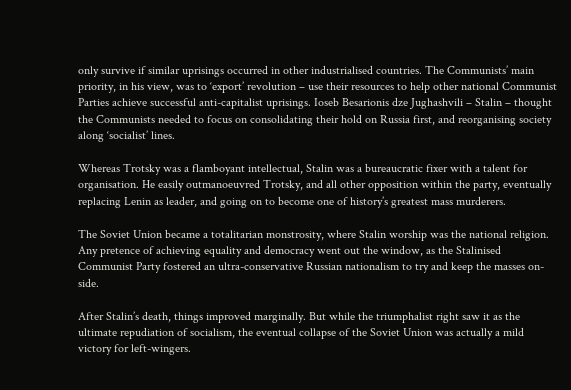only survive if similar uprisings occurred in other industrialised countries. The Communists’ main priority, in his view, was to ‘export’ revolution – use their resources to help other national Communist Parties achieve successful anti-capitalist uprisings. Ioseb Besarionis dze Jughashvili – Stalin – thought the Communists needed to focus on consolidating their hold on Russia first, and reorganising society along ‘socialist’ lines.

Whereas Trotsky was a flamboyant intellectual, Stalin was a bureaucratic fixer with a talent for organisation. He easily outmanoeuvred Trotsky, and all other opposition within the party, eventually replacing Lenin as leader, and going on to become one of history’s greatest mass murderers.

The Soviet Union became a totalitarian monstrosity, where Stalin worship was the national religion. Any pretence of achieving equality and democracy went out the window, as the Stalinised Communist Party fostered an ultra-conservative Russian nationalism to try and keep the masses on-side.

After Stalin’s death, things improved marginally. But while the triumphalist right saw it as the ultimate repudiation of socialism, the eventual collapse of the Soviet Union was actually a mild victory for left-wingers.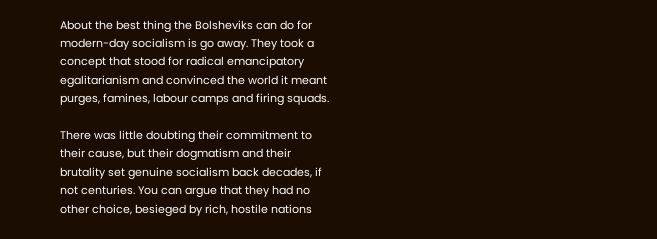About the best thing the Bolsheviks can do for modern-day socialism is go away. They took a concept that stood for radical emancipatory egalitarianism and convinced the world it meant purges, famines, labour camps and firing squads.

There was little doubting their commitment to their cause, but their dogmatism and their brutality set genuine socialism back decades, if not centuries. You can argue that they had no other choice, besieged by rich, hostile nations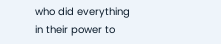who did everything in their power to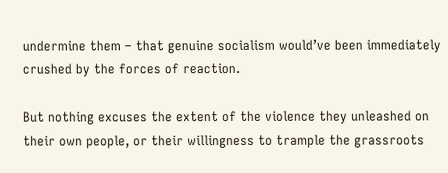undermine them – that genuine socialism would’ve been immediately crushed by the forces of reaction.

But nothing excuses the extent of the violence they unleashed on their own people, or their willingness to trample the grassroots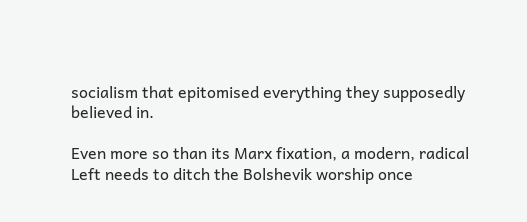socialism that epitomised everything they supposedly believed in.

Even more so than its Marx fixation, a modern, radical Left needs to ditch the Bolshevik worship once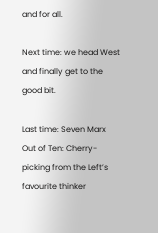and for all.

Next time: we head West and finally get to the good bit.

Last time: Seven Marx Out of Ten: Cherry-picking from the Left’s favourite thinker